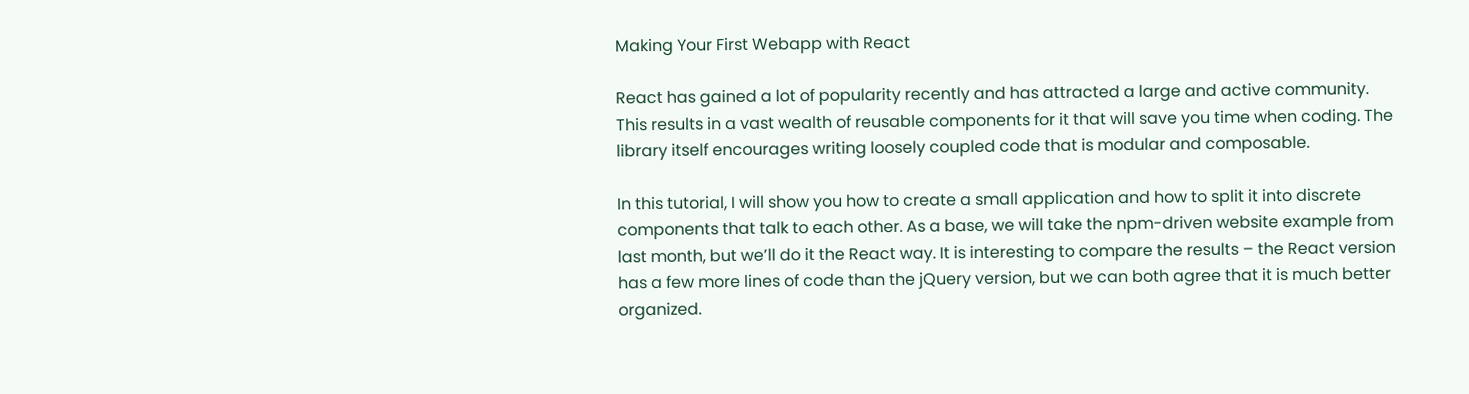Making Your First Webapp with React

React has gained a lot of popularity recently and has attracted a large and active community. This results in a vast wealth of reusable components for it that will save you time when coding. The library itself encourages writing loosely coupled code that is modular and composable.

In this tutorial, I will show you how to create a small application and how to split it into discrete components that talk to each other. As a base, we will take the npm-driven website example from last month, but we’ll do it the React way. It is interesting to compare the results – the React version has a few more lines of code than the jQuery version, but we can both agree that it is much better organized.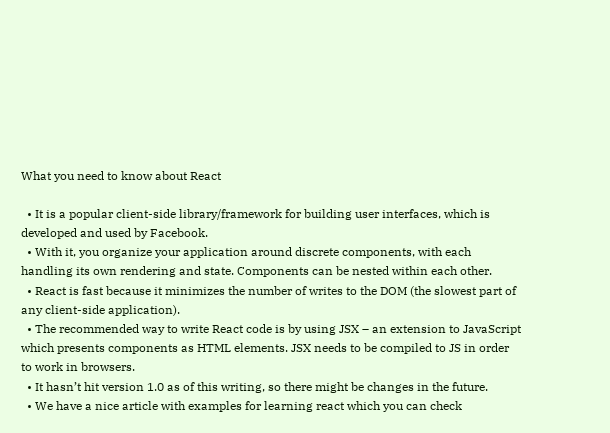What you need to know about React

  • It is a popular client-side library/framework for building user interfaces, which is developed and used by Facebook.
  • With it, you organize your application around discrete components, with each handling its own rendering and state. Components can be nested within each other.
  • React is fast because it minimizes the number of writes to the DOM (the slowest part of any client-side application).
  • The recommended way to write React code is by using JSX – an extension to JavaScript which presents components as HTML elements. JSX needs to be compiled to JS in order to work in browsers.
  • It hasn’t hit version 1.0 as of this writing, so there might be changes in the future.
  • We have a nice article with examples for learning react which you can check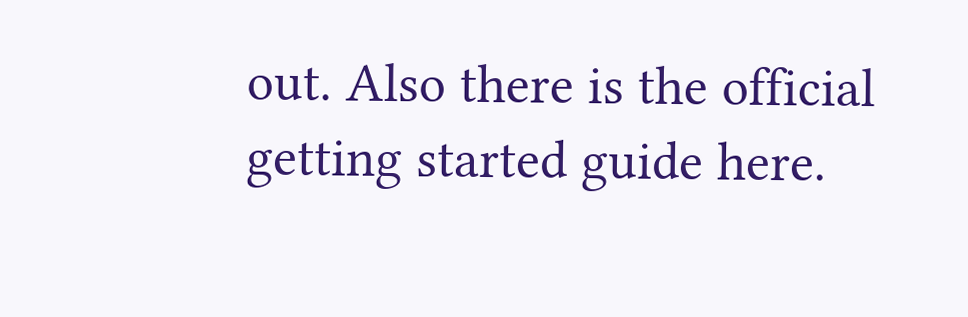out. Also there is the official getting started guide here.